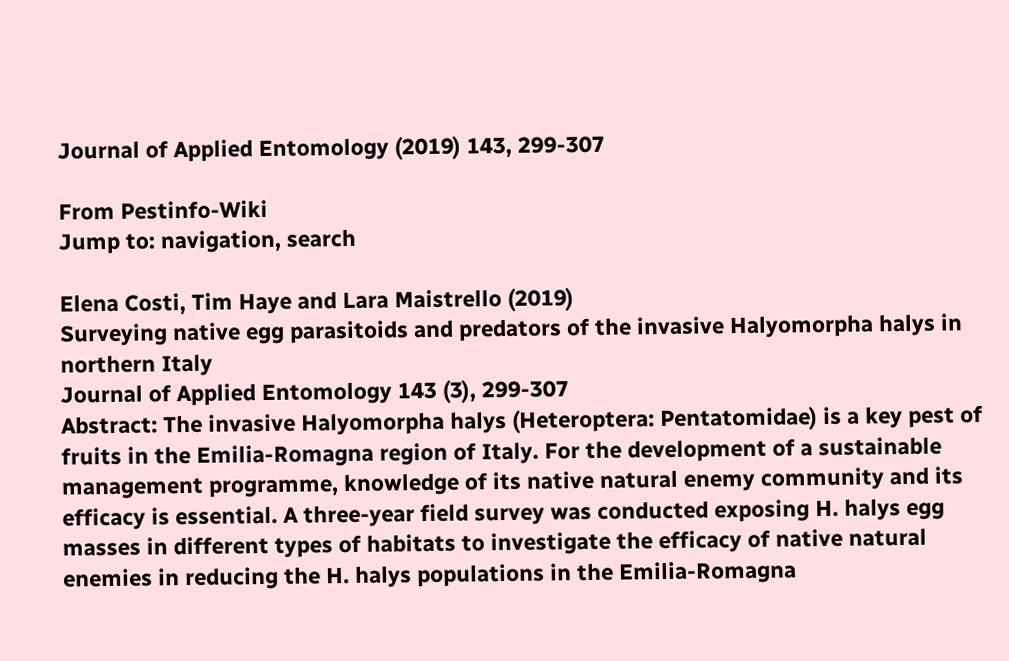Journal of Applied Entomology (2019) 143, 299-307

From Pestinfo-Wiki
Jump to: navigation, search

Elena Costi, Tim Haye and Lara Maistrello (2019)
Surveying native egg parasitoids and predators of the invasive Halyomorpha halys in northern Italy
Journal of Applied Entomology 143 (3), 299-307
Abstract: The invasive Halyomorpha halys (Heteroptera: Pentatomidae) is a key pest of fruits in the Emilia-Romagna region of Italy. For the development of a sustainable management programme, knowledge of its native natural enemy community and its efficacy is essential. A three-year field survey was conducted exposing H. halys egg masses in different types of habitats to investigate the efficacy of native natural enemies in reducing the H. halys populations in the Emilia-Romagna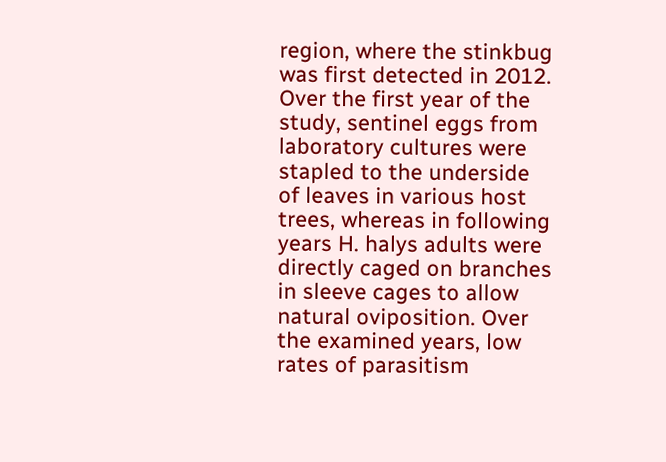region, where the stinkbug was first detected in 2012. Over the first year of the study, sentinel eggs from laboratory cultures were stapled to the underside of leaves in various host trees, whereas in following years H. halys adults were directly caged on branches in sleeve cages to allow natural oviposition. Over the examined years, low rates of parasitism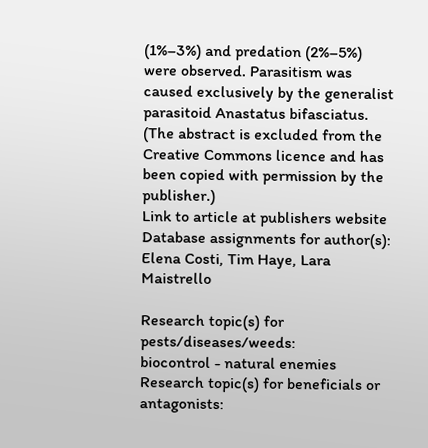(1%–3%) and predation (2%–5%) were observed. Parasitism was caused exclusively by the generalist parasitoid Anastatus bifasciatus.
(The abstract is excluded from the Creative Commons licence and has been copied with permission by the publisher.)
Link to article at publishers website
Database assignments for author(s): Elena Costi, Tim Haye, Lara Maistrello

Research topic(s) for pests/diseases/weeds:
biocontrol - natural enemies
Research topic(s) for beneficials or antagonists: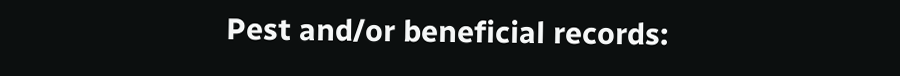Pest and/or beneficial records: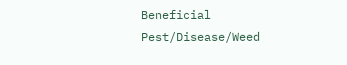Beneficial Pest/Disease/Weed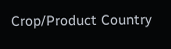Crop/Product Country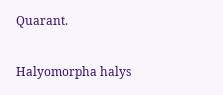Quarant.

Halyomorpha halys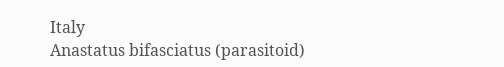Italy
Anastatus bifasciatus (parasitoid)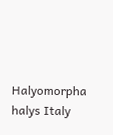Halyomorpha halys Italy